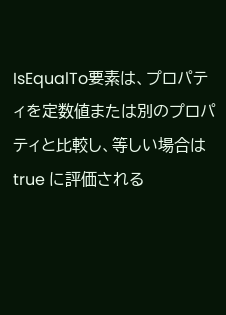IsEqualTo要素は、プロパティを定数値または別のプロパティと比較し、等しい場合は true に評価される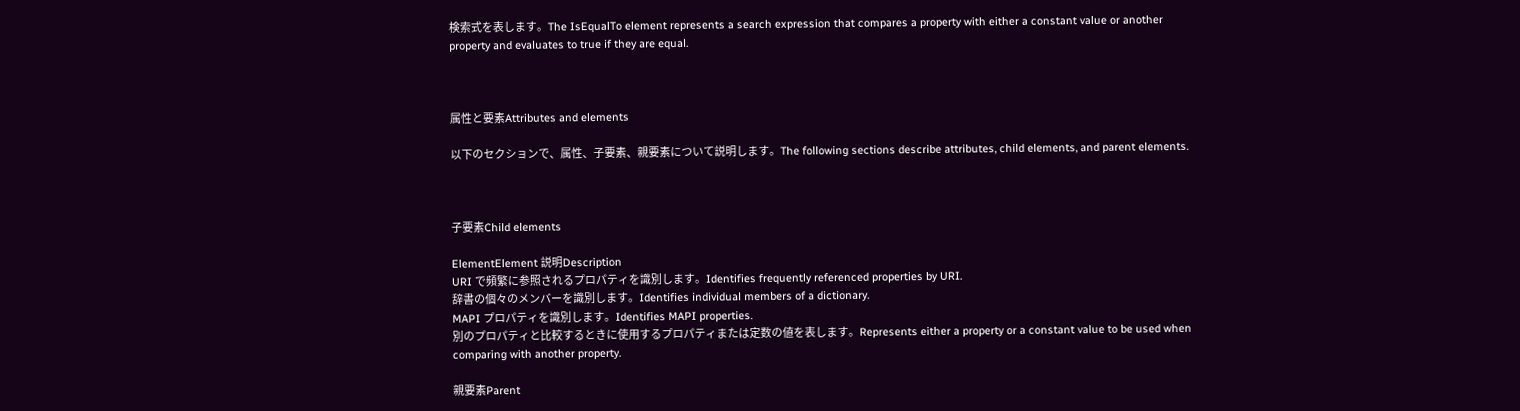検索式を表します。The IsEqualTo element represents a search expression that compares a property with either a constant value or another property and evaluates to true if they are equal.



属性と要素Attributes and elements

以下のセクションで、属性、子要素、親要素について説明します。The following sections describe attributes, child elements, and parent elements.



子要素Child elements

ElementElement 説明Description
URI で頻繁に参照されるプロパティを識別します。Identifies frequently referenced properties by URI.
辞書の個々のメンバーを識別します。Identifies individual members of a dictionary.
MAPI プロパティを識別します。Identifies MAPI properties.
別のプロパティと比較するときに使用するプロパティまたは定数の値を表します。Represents either a property or a constant value to be used when comparing with another property.

親要素Parent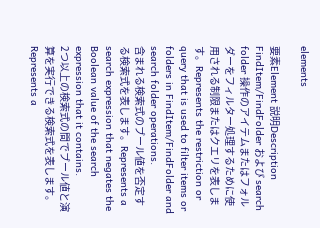elements

要素Element 説明Description
FindItem/FindFolder および search folder 操作のアイテムまたはフォルダーをフィルター処理するために使用される制限またはクエリを表します。Represents the restriction or query that is used to filter items or folders in FindItem/FindFolder and search folder operations.
含まれる検索式のブール値を否定する検索式を表します。Represents a search expression that negates the Boolean value of the search expression that it contains.
2つ以上の検索式の間でブール値と演算を実行できる検索式を表します。Represents a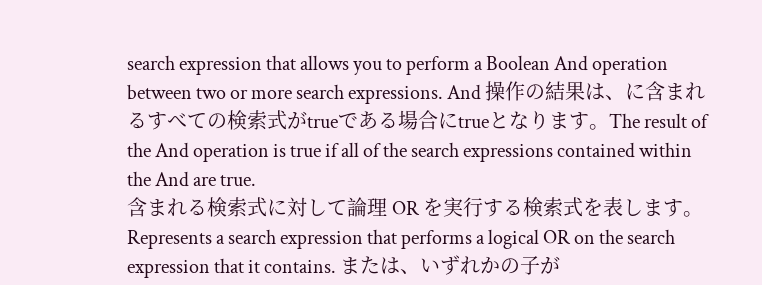search expression that allows you to perform a Boolean And operation between two or more search expressions. And 操作の結果は、に含まれるすべての検索式がtrueである場合にtrueとなります。The result of the And operation is true if all of the search expressions contained within the And are true.
含まれる検索式に対して論理 OR を実行する検索式を表します。Represents a search expression that performs a logical OR on the search expression that it contains. または、いずれかの子が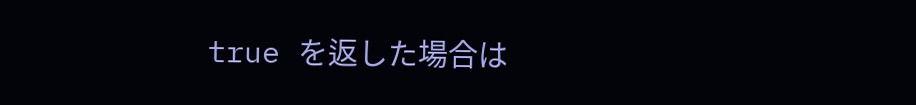true を返した場合は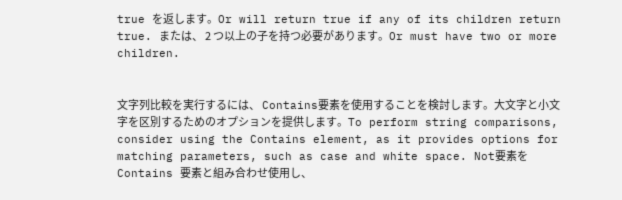true を返します。Or will return true if any of its children return true. または、 2 つ以上の子を持つ必要があります。Or must have two or more children.


文字列比較を実行するには、 Contains要素を使用することを検討します。大文字と小文字を区別するためのオプションを提供します。To perform string comparisons, consider using the Contains element, as it provides options for matching parameters, such as case and white space. Not要素を Contains 要素と組み合わせ使用し、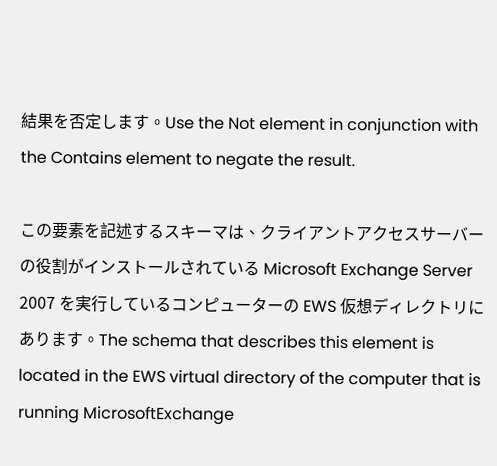結果を否定します。Use the Not element in conjunction with the Contains element to negate the result.

この要素を記述するスキーマは、クライアントアクセスサーバーの役割がインストールされている Microsoft Exchange Server 2007 を実行しているコンピューターの EWS 仮想ディレクトリにあります。The schema that describes this element is located in the EWS virtual directory of the computer that is running MicrosoftExchange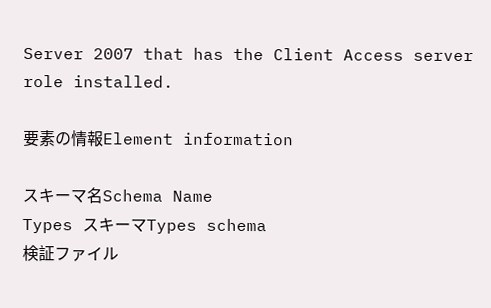Server 2007 that has the Client Access server role installed.

要素の情報Element information

スキーマ名Schema Name
Types スキーマTypes schema
検証ファイル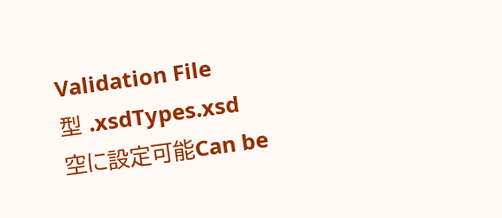Validation File
型 .xsdTypes.xsd
空に設定可能Can be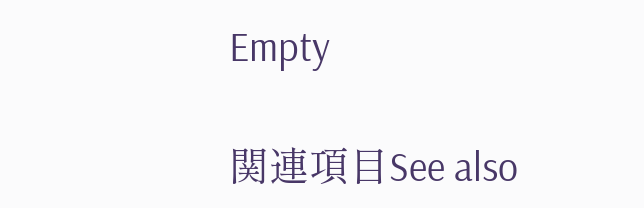Empty

関連項目See also